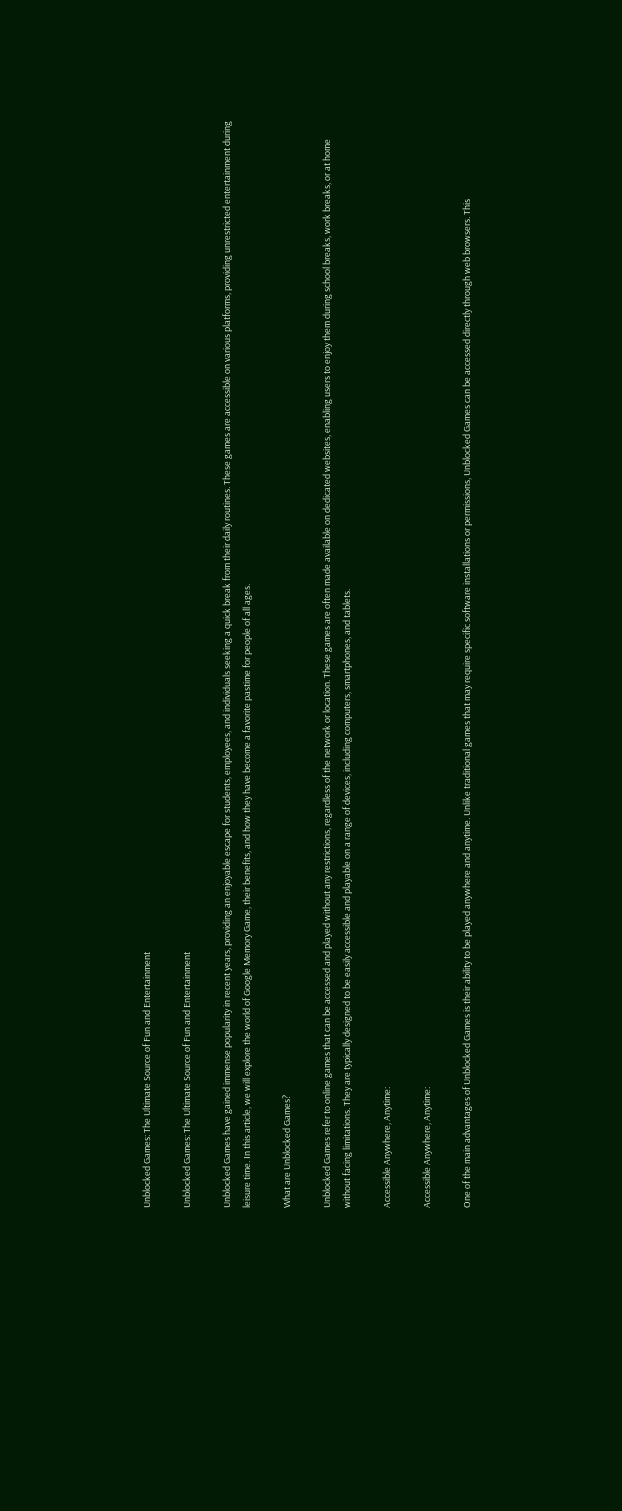Unblocked Games: The Ultimate Source of Fun and Entertainment

Unblocked Games: The Ultimate Source of Fun and Entertainment

Unblocked Games have gained immense popularity in recent years, providing an enjoyable escape for students, employees, and individuals seeking a quick break from their daily routines. These games are accessible on various platforms, providing unrestricted entertainment during leisure time. In this article, we will explore the world of Google Memory Game, their benefits, and how they have become a favorite pastime for people of all ages.

What are Unblocked Games?

Unblocked Games refer to online games that can be accessed and played without any restrictions, regardless of the network or location. These games are often made available on dedicated websites, enabling users to enjoy them during school breaks, work breaks, or at home without facing limitations. They are typically designed to be easily accessible and playable on a range of devices, including computers, smartphones, and tablets.

Accessible Anywhere, Anytime:

Accessible Anywhere, Anytime:

One of the main advantages of Unblocked Games is their ability to be played anywhere and anytime. Unlike traditional games that may require specific software installations or permissions, Unblocked Games can be accessed directly through web browsers. This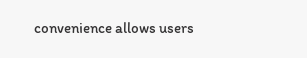convenience allows users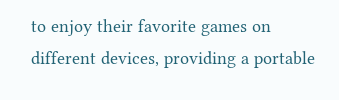to enjoy their favorite games on different devices, providing a portable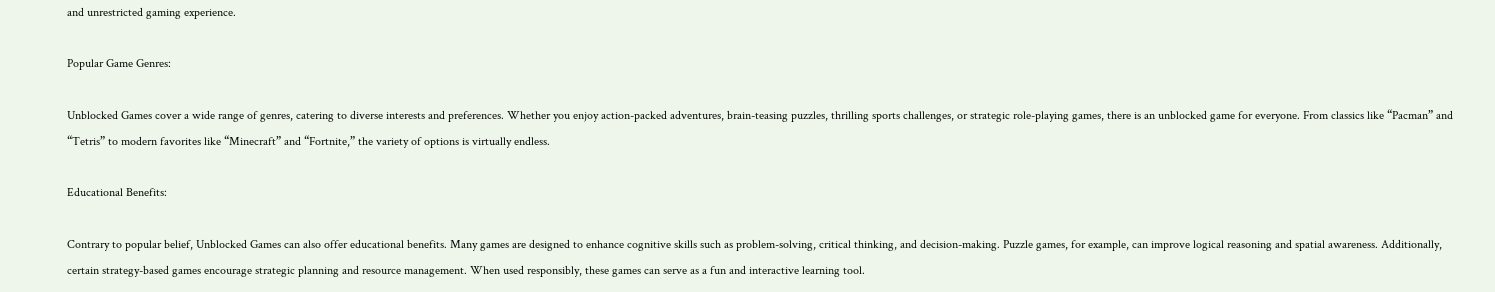and unrestricted gaming experience.

Popular Game Genres:

Unblocked Games cover a wide range of genres, catering to diverse interests and preferences. Whether you enjoy action-packed adventures, brain-teasing puzzles, thrilling sports challenges, or strategic role-playing games, there is an unblocked game for everyone. From classics like “Pacman” and “Tetris” to modern favorites like “Minecraft” and “Fortnite,” the variety of options is virtually endless.

Educational Benefits:

Contrary to popular belief, Unblocked Games can also offer educational benefits. Many games are designed to enhance cognitive skills such as problem-solving, critical thinking, and decision-making. Puzzle games, for example, can improve logical reasoning and spatial awareness. Additionally, certain strategy-based games encourage strategic planning and resource management. When used responsibly, these games can serve as a fun and interactive learning tool.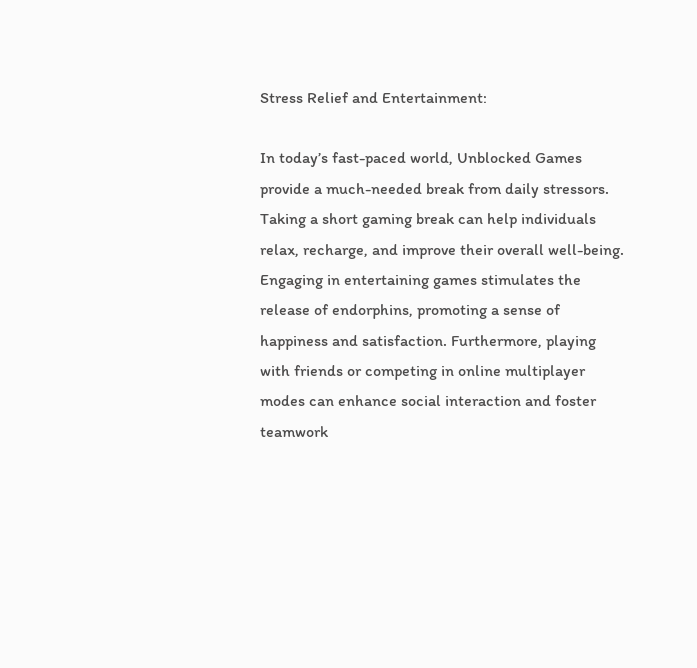Stress Relief and Entertainment:

In today’s fast-paced world, Unblocked Games provide a much-needed break from daily stressors. Taking a short gaming break can help individuals relax, recharge, and improve their overall well-being. Engaging in entertaining games stimulates the release of endorphins, promoting a sense of happiness and satisfaction. Furthermore, playing with friends or competing in online multiplayer modes can enhance social interaction and foster teamwork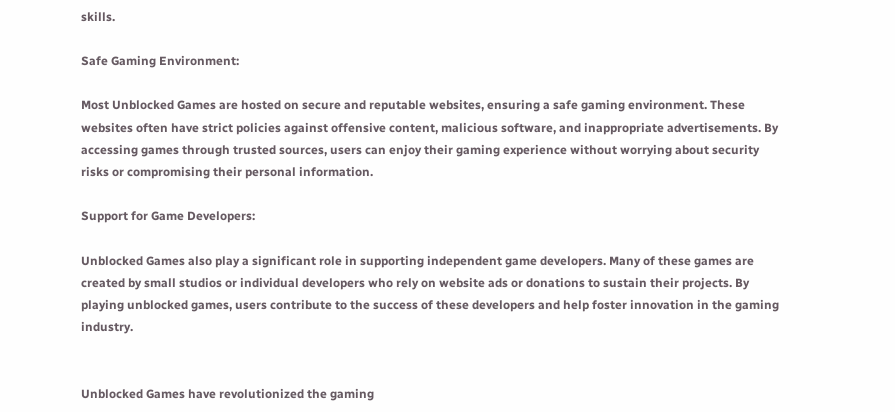skills.

Safe Gaming Environment:

Most Unblocked Games are hosted on secure and reputable websites, ensuring a safe gaming environment. These websites often have strict policies against offensive content, malicious software, and inappropriate advertisements. By accessing games through trusted sources, users can enjoy their gaming experience without worrying about security risks or compromising their personal information.

Support for Game Developers:

Unblocked Games also play a significant role in supporting independent game developers. Many of these games are created by small studios or individual developers who rely on website ads or donations to sustain their projects. By playing unblocked games, users contribute to the success of these developers and help foster innovation in the gaming industry.


Unblocked Games have revolutionized the gaming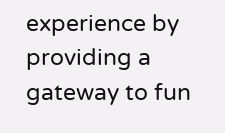experience by providing a gateway to fun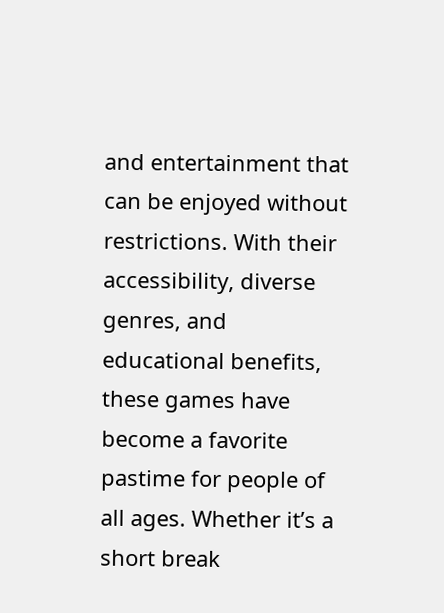and entertainment that can be enjoyed without restrictions. With their accessibility, diverse genres, and educational benefits, these games have become a favorite pastime for people of all ages. Whether it’s a short break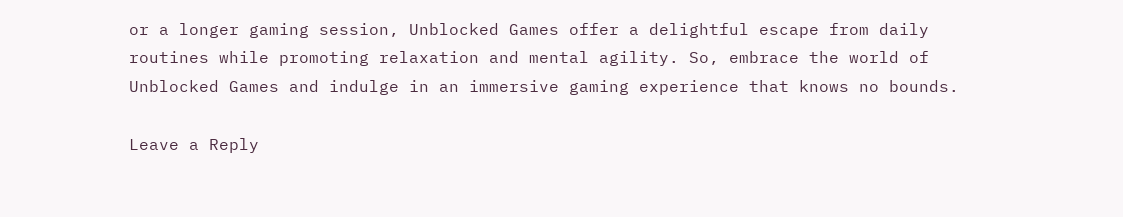or a longer gaming session, Unblocked Games offer a delightful escape from daily routines while promoting relaxation and mental agility. So, embrace the world of Unblocked Games and indulge in an immersive gaming experience that knows no bounds.

Leave a Reply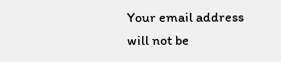Your email address will not be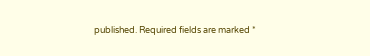published. Required fields are marked *